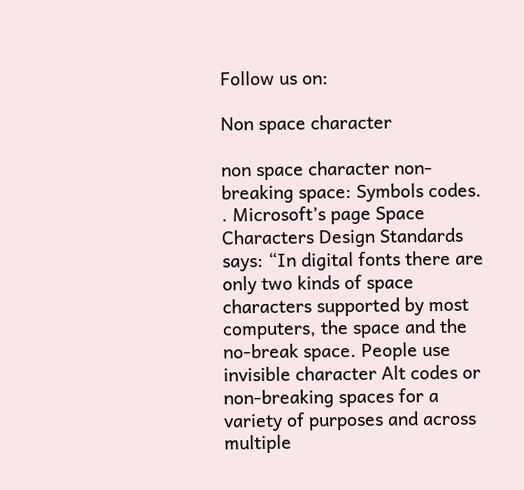Follow us on:

Non space character

non space character non-breaking space: Symbols codes. . Microsoft’s page Space Characters Design Standards says: “In digital fonts there are only two kinds of space characters supported by most computers, the space and the no-break space. People use invisible character Alt codes or non-breaking spaces for a variety of purposes and across multiple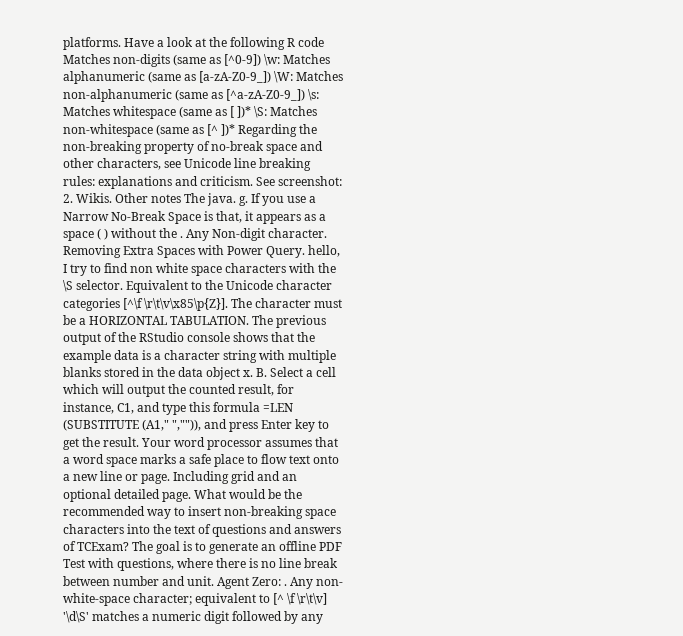platforms. Have a look at the following R code Matches non-digits (same as [^0-9]) \w: Matches alphanumeric (same as [a-zA-Z0-9_]) \W: Matches non-alphanumeric (same as [^a-zA-Z0-9_]) \s: Matches whitespace (same as [ ])* \S: Matches non-whitespace (same as [^ ])* Regarding the non-breaking property of no-break space and other characters, see Unicode line breaking rules: explanations and criticism. See screenshot: 2. Wikis. Other notes The java. g. If you use a Narrow No-Break Space is that, it appears as a space ( ) without the . Any Non-digit character. Removing Extra Spaces with Power Query. hello, I try to find non white space characters with the \S selector. Equivalent to the Unicode character categories [^\f \r\t\v\x85\p{Z}]. The character must be a HORIZONTAL TABULATION. The previous output of the RStudio console shows that the example data is a character string with multiple blanks stored in the data object x. B. Select a cell which will output the counted result, for instance, C1, and type this formula =LEN (SUBSTITUTE (A1," ","")), and press Enter key to get the result. Your word processor assumes that a word space marks a safe place to flow text onto a new line or page. Including grid and an optional detailed page. What would be the recommended way to insert non-breaking space characters into the text of questions and answers of TCExam? The goal is to generate an offline PDF Test with questions, where there is no line break between number and unit. Agent Zero: . Any non-white-space character; equivalent to [^ \f \r\t\v] '\d\S' matches a numeric digit followed by any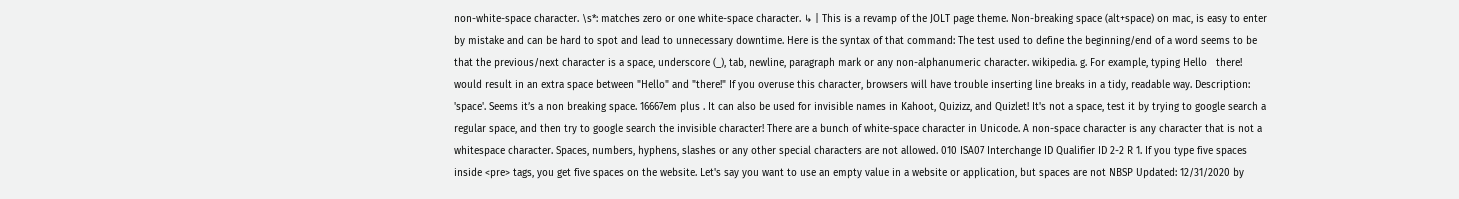non-white-space character. \s*: matches zero or one white-space character. ↳ | This is a revamp of the JOLT page theme. Non-breaking space (alt+space) on mac, is easy to enter by mistake and can be hard to spot and lead to unnecessary downtime. Here is the syntax of that command: The test used to define the beginning/end of a word seems to be that the previous/next character is a space, underscore (_), tab, newline, paragraph mark or any non-alphanumeric character. wikipedia. g. For example, typing Hello   there! would result in an extra space between "Hello" and "there!" If you overuse this character, browsers will have trouble inserting line breaks in a tidy, readable way. Description: 'space'. Seems it’s a non breaking space. 16667em plus . It can also be used for invisible names in Kahoot, Quizizz, and Quizlet! It's not a space, test it by trying to google search a regular space, and then try to google search the invisible character! There are a bunch of white-space character in Unicode. A non-space character is any character that is not a whitespace character. Spaces, numbers, hyphens, slashes or any other special characters are not allowed. 010 ISA07 Interchange ID Qualifier ID 2-2 R 1. If you type five spaces inside <pre> tags, you get five spaces on the website. Let's say you want to use an empty value in a website or application, but spaces are not NBSP Updated: 12/31/2020 by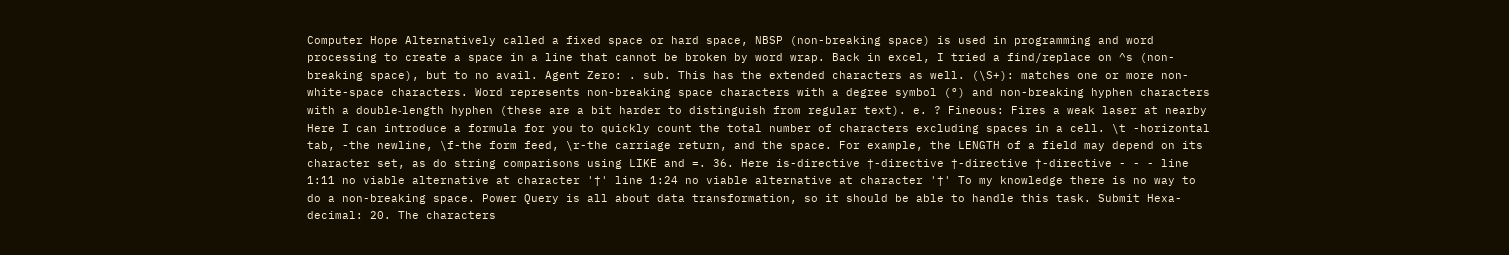Computer Hope Alternatively called a fixed space or hard space, NBSP (non-breaking space) is used in programming and word processing to create a space in a line that cannot be broken by word wrap. Back in excel, I tried a find/replace on ^s (non-breaking space), but to no avail. Agent Zero: . sub. This has the extended characters as well. (\S+): matches one or more non-white-space characters. Word represents non-breaking space characters with a degree symbol (°) and non-breaking hyphen characters with a double‑length hyphen (these are a bit harder to distinguish from regular text). e. ? Fineous: Fires a weak laser at nearby Here I can introduce a formula for you to quickly count the total number of characters excluding spaces in a cell. \t -horizontal tab, -the newline, \f-the form feed, \r-the carriage return, and the space. For example, the LENGTH of a field may depend on its character set, as do string comparisons using LIKE and =. 36. Here is-directive †-directive †-directive †-directive - - - line 1:11 no viable alternative at character '†' line 1:24 no viable alternative at character '†' To my knowledge there is no way to do a non-breaking space. Power Query is all about data transformation, so it should be able to handle this task. Submit Hexa-decimal: 20. The characters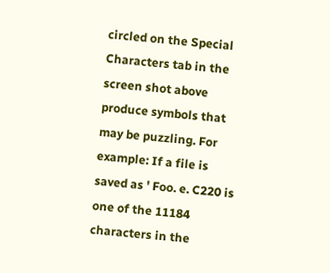circled on the Special Characters tab in the screen shot above produce symbols that may be puzzling. For example: If a file is saved as ' Foo. e. C220 is one of the 11184 characters in the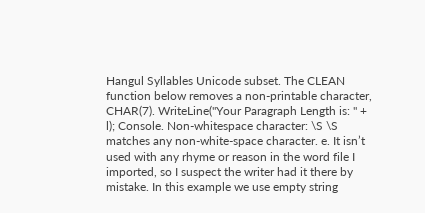Hangul Syllables Unicode subset. The CLEAN function below removes a non-printable character, CHAR(7). WriteLine("Your Paragraph Length is: " + l); Console. Non-whitespace character: \S \S matches any non-white-space character. e. It isn’t used with any rhyme or reason in the word file I imported, so I suspect the writer had it there by mistake. In this example we use empty string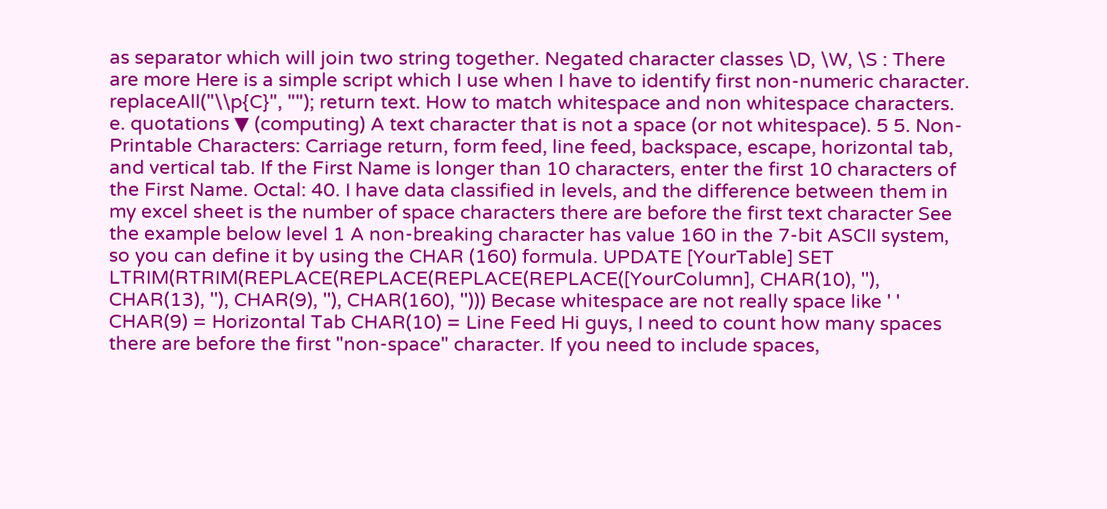as separator which will join two string together. Negated character classes \D, \W, \S : There are more Here is a simple script which I use when I have to identify first non-numeric character. replaceAll("\\p{C}", ""); return text. How to match whitespace and non whitespace characters. e. quotations ▼ (computing) A text character that is not a space (or not whitespace). 5 5. Non-Printable Characters: Carriage return, form feed, line feed, backspace, escape, horizontal tab, and vertical tab. If the First Name is longer than 10 characters, enter the first 10 characters of the First Name. Octal: 40. I have data classified in levels, and the difference between them in my excel sheet is the number of space characters there are before the first text character See the example below level 1 A non-breaking character has value 160 in the 7-bit ASCII system, so you can define it by using the CHAR (160) formula. UPDATE [YourTable] SET LTRIM(RTRIM(REPLACE(REPLACE(REPLACE(REPLACE([YourColumn], CHAR(10), ''), CHAR(13), ''), CHAR(9), ''), CHAR(160), ''))) Becase whitespace are not really space like ' ' CHAR(9) = Horizontal Tab CHAR(10) = Line Feed Hi guys, I need to count how many spaces there are before the first "non-space" character. If you need to include spaces,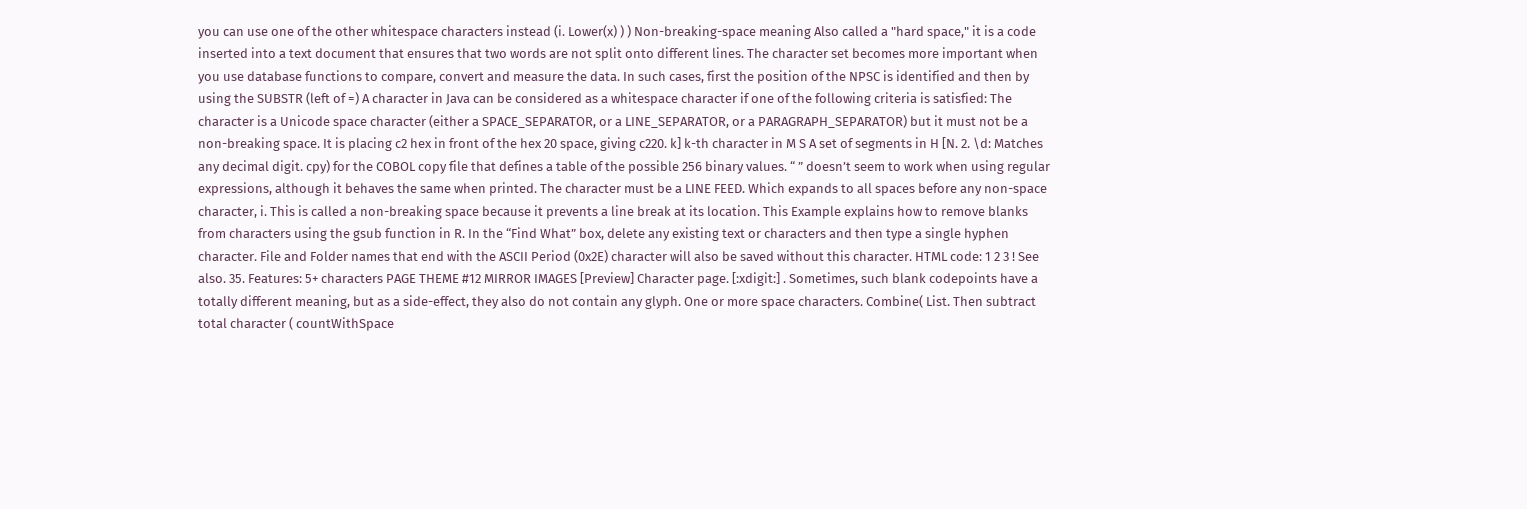you can use one of the other whitespace characters instead (i. Lower(x) ) ) Non-breaking-space meaning Also called a "hard space," it is a code inserted into a text document that ensures that two words are not split onto different lines. The character set becomes more important when you use database functions to compare, convert and measure the data. In such cases, first the position of the NPSC is identified and then by using the SUBSTR (left of =) A character in Java can be considered as a whitespace character if one of the following criteria is satisfied: The character is a Unicode space character (either a SPACE_SEPARATOR, or a LINE_SEPARATOR, or a PARAGRAPH_SEPARATOR) but it must not be a non-breaking space. It is placing c2 hex in front of the hex 20 space, giving c220. k] k-th character in M S A set of segments in H [N. 2. \d: Matches any decimal digit. cpy) for the COBOL copy file that defines a table of the possible 256 binary values. “ ” doesn’t seem to work when using regular expressions, although it behaves the same when printed. The character must be a LINE FEED. Which expands to all spaces before any non-space character, i. This is called a non-breaking space because it prevents a line break at its location. This Example explains how to remove blanks from characters using the gsub function in R. In the “Find What” box, delete any existing text or characters and then type a single hyphen character. File and Folder names that end with the ASCII Period (0x2E) character will also be saved without this character. HTML code: 1 2 3 ! See also. 35. Features: 5+ characters PAGE THEME #12 MIRROR IMAGES [Preview] Character page. [:xdigit:] . Sometimes, such blank codepoints have a totally different meaning, but as a side-effect, they also do not contain any glyph. One or more space characters. Combine( List. Then subtract total character ( countWithSpace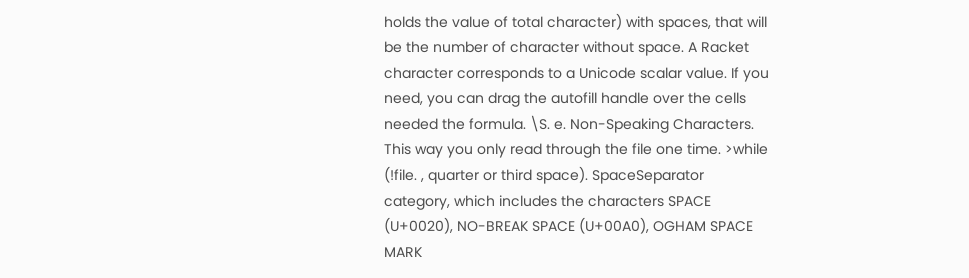holds the value of total character) with spaces, that will be the number of character without space. A Racket character corresponds to a Unicode scalar value. If you need, you can drag the autofill handle over the cells needed the formula. \S. e. Non-Speaking Characters. This way you only read through the file one time. >while (!file. , quarter or third space). SpaceSeparator category, which includes the characters SPACE (U+0020), NO-BREAK SPACE (U+00A0), OGHAM SPACE MARK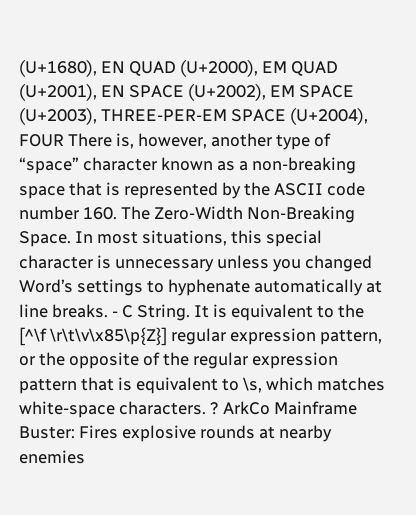(U+1680), EN QUAD (U+2000), EM QUAD (U+2001), EN SPACE (U+2002), EM SPACE (U+2003), THREE-PER-EM SPACE (U+2004), FOUR There is, however, another type of “space” character known as a non-breaking space that is represented by the ASCII code number 160. The Zero-Width Non-Breaking Space. In most situations, this special character is unnecessary unless you changed Word’s settings to hyphenate automatically at line breaks. - C String. It is equivalent to the [^\f \r\t\v\x85\p{Z}] regular expression pattern, or the opposite of the regular expression pattern that is equivalent to \s, which matches white-space characters. ? ArkCo Mainframe Buster: Fires explosive rounds at nearby enemies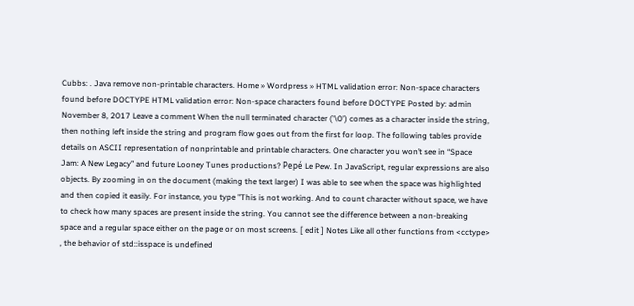Cubbs: . Java remove non-printable characters. Home » Wordpress » HTML validation error: Non-space characters found before DOCTYPE HTML validation error: Non-space characters found before DOCTYPE Posted by: admin November 8, 2017 Leave a comment When the null terminated character ('\0') comes as a character inside the string, then nothing left inside the string and program flow goes out from the first for loop. The following tables provide details on ASCII representation of nonprintable and printable characters. One character you won’t see in “Space Jam: A New Legacy” and future Looney Tunes productions? Pepé Le Pew. In JavaScript, regular expressions are also objects. By zooming in on the document (making the text larger) I was able to see when the space was highlighted and then copied it easily. For instance, you type "This is not working. And to count character without space, we have to check how many spaces are present inside the string. You cannot see the difference between a non-breaking space and a regular space either on the page or on most screens. [ edit ] Notes Like all other functions from <cctype> , the behavior of std::isspace is undefined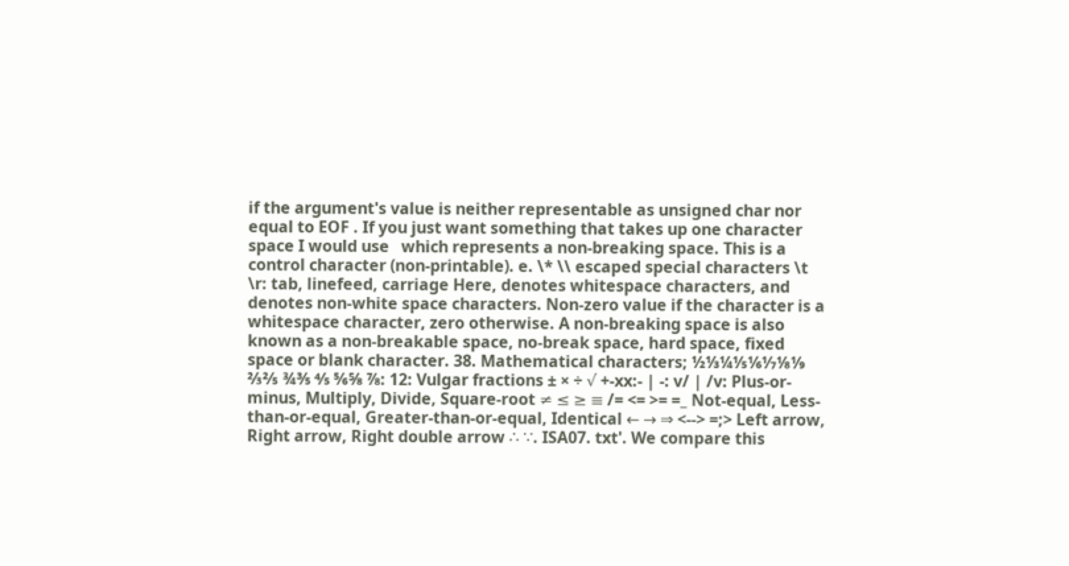if the argument's value is neither representable as unsigned char nor equal to EOF . If you just want something that takes up one character space I would use   which represents a non-breaking space. This is a control character (non-printable). e. \* \\ escaped special characters \t \r: tab, linefeed, carriage Here, denotes whitespace characters, and denotes non-white space characters. Non-zero value if the character is a whitespace character, zero otherwise. A non-breaking space is also known as a non-breakable space, no-break space, hard space, fixed space or blank character. 38. Mathematical characters; ½⅓¼⅕⅙⅐⅛⅑ ⅔⅖ ¾⅗ ⅘ ⅚⅝ ⅞: 12: Vulgar fractions ± × ÷ √ +-xx:- | -: v/ | /v: Plus-or-minus, Multiply, Divide, Square-root ≠ ≤ ≥ ≡ /= <= >= =_ Not-equal, Less-than-or-equal, Greater-than-or-equal, Identical ← → ⇒ <--> =;> Left arrow, Right arrow, Right double arrow ∴ ∵. ISA07. txt'. We compare this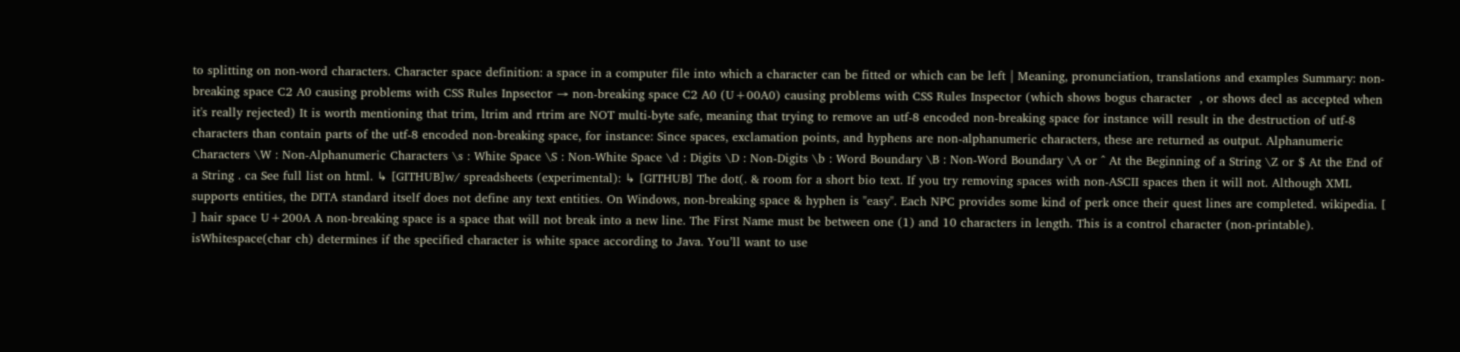to splitting on non-word characters. Character space definition: a space in a computer file into which a character can be fitted or which can be left | Meaning, pronunciation, translations and examples Summary: non-breaking space C2 A0 causing problems with CSS Rules Inpsector → non-breaking space C2 A0 (U+00A0) causing problems with CSS Rules Inspector (which shows bogus character  , or shows decl as accepted when it's really rejected) It is worth mentioning that trim, ltrim and rtrim are NOT multi-byte safe, meaning that trying to remove an utf-8 encoded non-breaking space for instance will result in the destruction of utf-8 characters than contain parts of the utf-8 encoded non-breaking space, for instance: Since spaces, exclamation points, and hyphens are non-alphanumeric characters, these are returned as output. Alphanumeric Characters \W : Non-Alphanumeric Characters \s : White Space \S : Non-White Space \d : Digits \D : Non-Digits \b : Word Boundary \B : Non-Word Boundary \A or ^ At the Beginning of a String \Z or $ At the End of a String . ca See full list on html. ↳ [GITHUB]w/ spreadsheets (experimental): ↳ [GITHUB] The dot(. & room for a short bio text. If you try removing spaces with non-ASCII spaces then it will not. Although XML supports entities, the DITA standard itself does not define any text entities. On Windows, non-breaking space & hyphen is "easy". Each NPC provides some kind of perk once their quest lines are completed. wikipedia. [ ] hair space U+200A A non-breaking space is a space that will not break into a new line. The First Name must be between one (1) and 10 characters in length. This is a control character (non-printable). isWhitespace(char ch) determines if the specified character is white space according to Java. You’ll want to use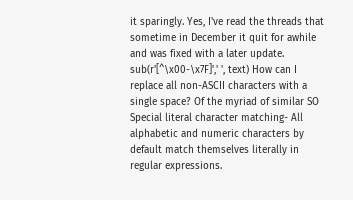it sparingly. Yes, I've read the threads that sometime in December it quit for awhile and was fixed with a later update. sub(r'[^\x00-\x7F]',' ', text) How can I replace all non-ASCII characters with a single space? Of the myriad of similar SO Special literal character matching- All alphabetic and numeric characters by default match themselves literally in regular expressions.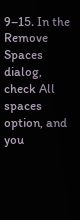9–15. In the Remove Spaces dialog, check All spaces option, and you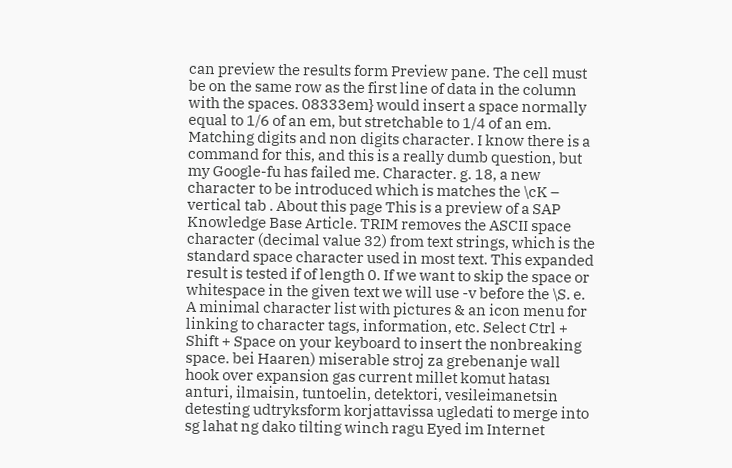can preview the results form Preview pane. The cell must be on the same row as the first line of data in the column with the spaces. 08333em} would insert a space normally equal to 1/6 of an em, but stretchable to 1/4 of an em. Matching digits and non digits character. I know there is a command for this, and this is a really dumb question, but my Google-fu has failed me. Character. g. 18, a new character to be introduced which is matches the \cK – vertical tab . About this page This is a preview of a SAP Knowledge Base Article. TRIM removes the ASCII space character (decimal value 32) from text strings, which is the standard space character used in most text. This expanded result is tested if of length 0. If we want to skip the space or whitespace in the given text we will use -v before the \S. e. A minimal character list with pictures & an icon menu for linking to character tags, information, etc. Select Ctrl + Shift + Space on your keyboard to insert the nonbreaking space. bei Haaren) miserable stroj za grebenanje wall hook over expansion gas current millet komut hatası anturi, ilmaisin, tuntoelin, detektori, vesileimanetsin detesting udtryksform korjattavissa ugledati to merge into sg lahat ng dako tilting winch ragu Eyed im Internet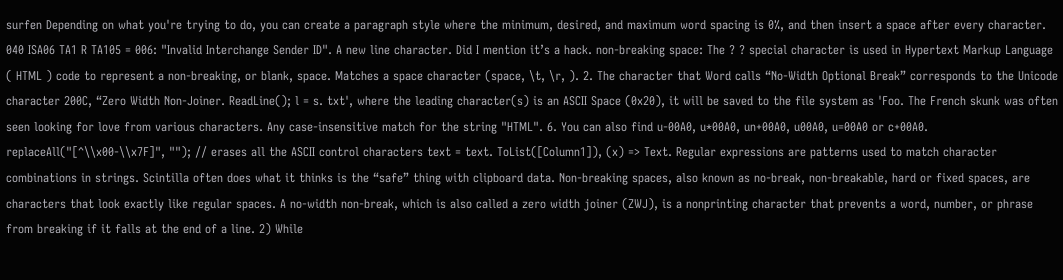surfen Depending on what you're trying to do, you can create a paragraph style where the minimum, desired, and maximum word spacing is 0%, and then insert a space after every character. 040 ISA06 TA1 R TA105 = 006: "Invalid Interchange Sender ID". A new line character. Did I mention it’s a hack. non-breaking space: The ? ? special character is used in Hypertext Markup Language ( HTML ) code to represent a non-breaking, or blank, space. Matches a space character (space, \t, \r, ). 2. The character that Word calls “No-Width Optional Break” corresponds to the Unicode character 200C, “Zero Width Non-Joiner. ReadLine(); l = s. txt', where the leading character(s) is an ASCII Space (0x20), it will be saved to the file system as 'Foo. The French skunk was often seen looking for love from various characters. Any case-insensitive match for the string "HTML". 6. You can also find u-00A0, u*00A0, un+00A0, u00A0, u=00A0 or c+00A0. replaceAll("[^\\x00-\\x7F]", ""); // erases all the ASCII control characters text = text. ToList([Column1]), (x) => Text. Regular expressions are patterns used to match character combinations in strings. Scintilla often does what it thinks is the “safe” thing with clipboard data. Non-breaking spaces, also known as no-break, non-breakable, hard or fixed spaces, are characters that look exactly like regular spaces. A no-width non-break, which is also called a zero width joiner (ZWJ), is a nonprinting character that prevents a word, number, or phrase from breaking if it falls at the end of a line. 2) While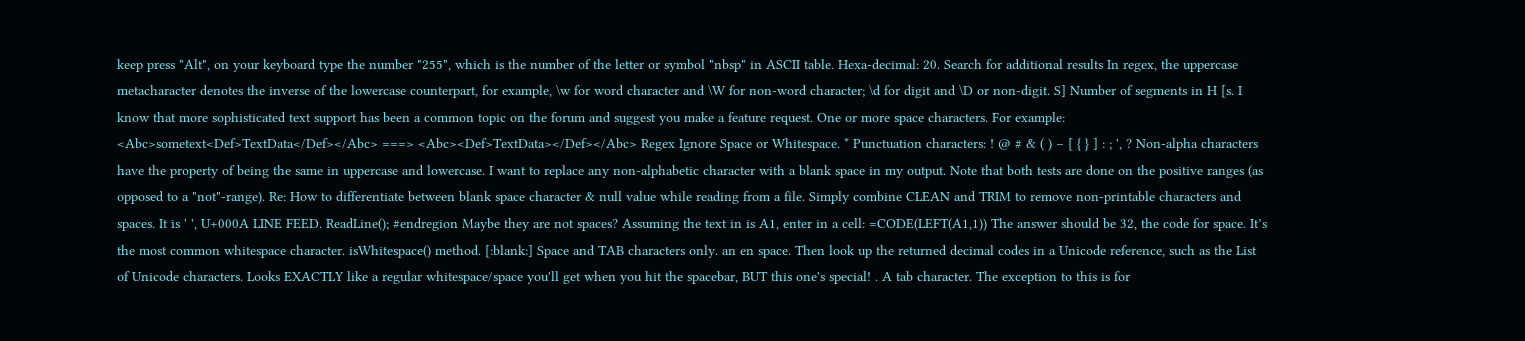keep press "Alt", on your keyboard type the number "255", which is the number of the letter or symbol "nbsp" in ASCII table. Hexa-decimal: 20. Search for additional results In regex, the uppercase metacharacter denotes the inverse of the lowercase counterpart, for example, \w for word character and \W for non-word character; \d for digit and \D or non-digit. S] Number of segments in H [s. I know that more sophisticated text support has been a common topic on the forum and suggest you make a feature request. One or more space characters. For example: <Abc>sometext<Def>TextData</Def></Abc> ===> <Abc><Def>TextData></Def></Abc> Regex Ignore Space or Whitespace. * Punctuation characters: ! @ # & ( ) – [ { } ] : ; ', ? Non-alpha characters have the property of being the same in uppercase and lowercase. I want to replace any non-alphabetic character with a blank space in my output. Note that both tests are done on the positive ranges (as opposed to a "not"-range). Re: How to differentiate between blank space character & null value while reading from a file. Simply combine CLEAN and TRIM to remove non-printable characters and spaces. It is ' ', U+000A LINE FEED. ReadLine(); #endregion Maybe they are not spaces? Assuming the text in is A1, enter in a cell: =CODE(LEFT(A1,1)) The answer should be 32, the code for space. It’s the most common whitespace character. isWhitespace() method. [:blank:] Space and TAB characters only. an en space. Then look up the returned decimal codes in a Unicode reference, such as the List of Unicode characters. Looks EXACTLY like a regular whitespace/space you'll get when you hit the spacebar, BUT this one's special! . A tab character. The exception to this is for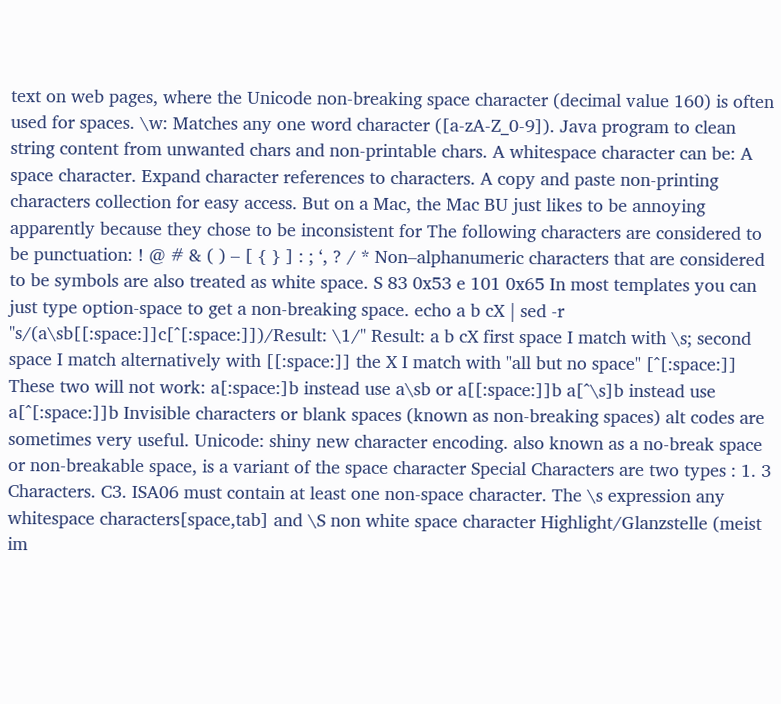text on web pages, where the Unicode non-breaking space character (decimal value 160) is often used for spaces. \w: Matches any one word character ([a-zA-Z_0-9]). Java program to clean string content from unwanted chars and non-printable chars. A whitespace character can be: A space character. Expand character references to characters. A copy and paste non-printing characters collection for easy access. But on a Mac, the Mac BU just likes to be annoying apparently because they chose to be inconsistent for The following characters are considered to be punctuation: ! @ # & ( ) – [ { } ] : ; ‘, ? / * Non–alphanumeric characters that are considered to be symbols are also treated as white space. S 83 0x53 e 101 0x65 In most templates you can just type option-space to get a non-breaking space. echo a b cX | sed -r "s/(a\sb[[:space:]]c[^[:space:]])/Result: \1/" Result: a b cX first space I match with \s; second space I match alternatively with [[:space:]] the X I match with "all but no space" [^[:space:]] These two will not work: a[:space:]b instead use a\sb or a[[:space:]]b a[^\s]b instead use a[^[:space:]]b Invisible characters or blank spaces (known as non-breaking spaces) alt codes are sometimes very useful. Unicode: shiny new character encoding. also known as a no-break space or non-breakable space, is a variant of the space character Special Characters are two types : 1. 3 Characters. C3. ISA06 must contain at least one non-space character. The \s expression any whitespace characters[space,tab] and \S non white space character Highlight/Glanzstelle (meist im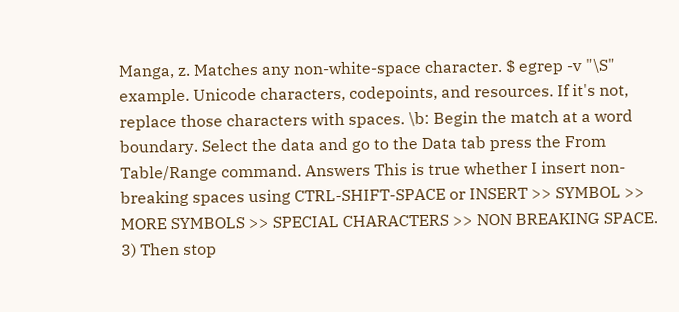Manga, z. Matches any non-white-space character. $ egrep -v "\S" example. Unicode characters, codepoints, and resources. If it's not, replace those characters with spaces. \b: Begin the match at a word boundary. Select the data and go to the Data tab press the From Table/Range command. Answers This is true whether I insert non-breaking spaces using CTRL-SHIFT-SPACE or INSERT >> SYMBOL >> MORE SYMBOLS >> SPECIAL CHARACTERS >> NON BREAKING SPACE. 3) Then stop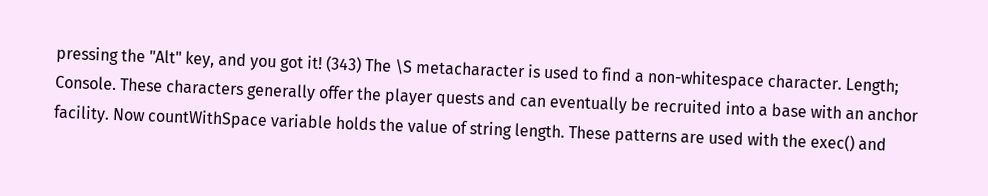pressing the "Alt" key, and you got it! (343) The \S metacharacter is used to find a non-whitespace character. Length; Console. These characters generally offer the player quests and can eventually be recruited into a base with an anchor facility. Now countWithSpace variable holds the value of string length. These patterns are used with the exec() and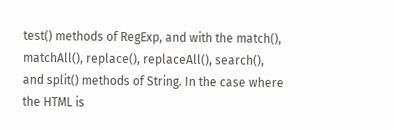test() methods of RegExp, and with the match(), matchAll(), replace(), replaceAll(), search(), and split() methods of String. In the case where the HTML is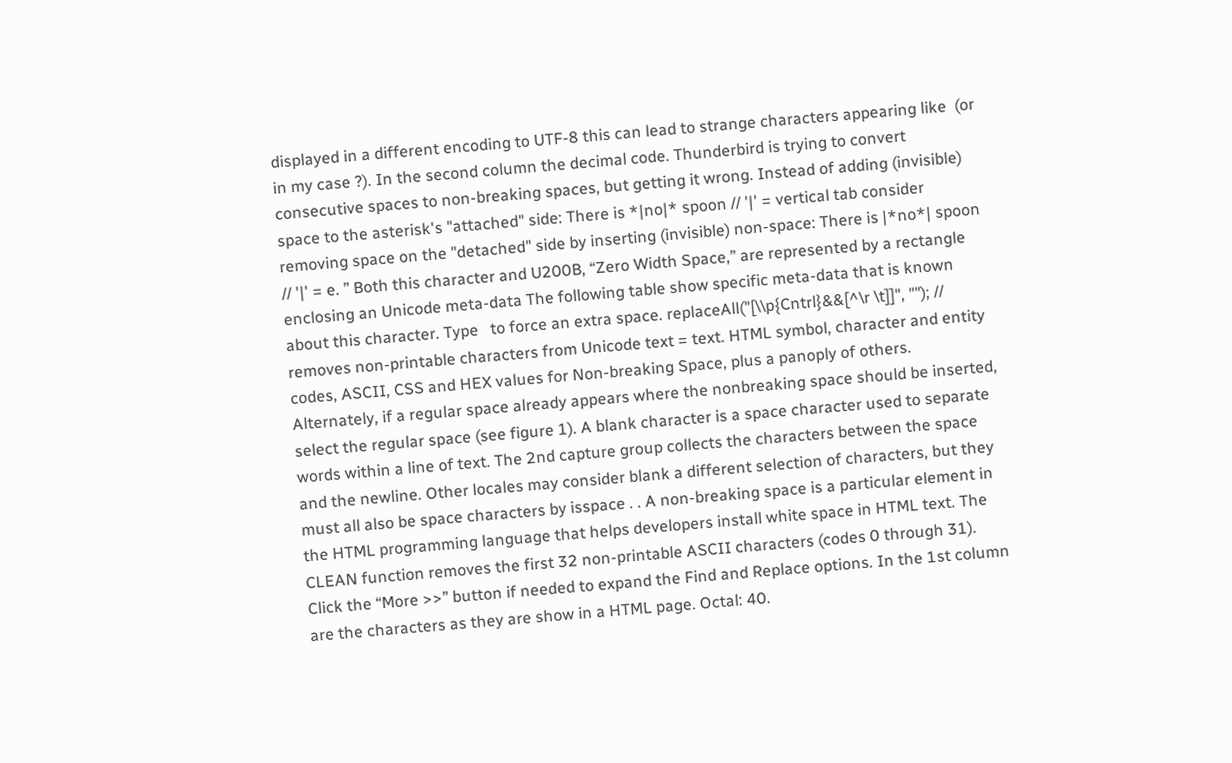displayed in a different encoding to UTF-8 this can lead to strange characters appearing like  (or in my case ?). In the second column the decimal code. Thunderbird is trying to convert consecutive spaces to non-breaking spaces, but getting it wrong. Instead of adding (invisible) space to the asterisk's "attached" side: There is *|no|* spoon // '|' = vertical tab consider removing space on the "detached" side by inserting (invisible) non-space: There is |*no*| spoon // '|' = e. ” Both this character and U200B, “Zero Width Space,” are represented by a rectangle enclosing an Unicode meta-data The following table show specific meta-data that is known about this character. Type   to force an extra space. replaceAll("[\\p{Cntrl}&&[^\r \t]]", ""); // removes non-printable characters from Unicode text = text. HTML symbol, character and entity codes, ASCII, CSS and HEX values for Non-breaking Space, plus a panoply of others. Alternately, if a regular space already appears where the nonbreaking space should be inserted, select the regular space (see figure 1). A blank character is a space character used to separate words within a line of text. The 2nd capture group collects the characters between the space and the newline. Other locales may consider blank a different selection of characters, but they must all also be space characters by isspace . . A non-breaking space is a particular element in the HTML programming language that helps developers install white space in HTML text. The CLEAN function removes the first 32 non-printable ASCII characters (codes 0 through 31). Click the “More >>” button if needed to expand the Find and Replace options. In the 1st column are the characters as they are show in a HTML page. Octal: 40.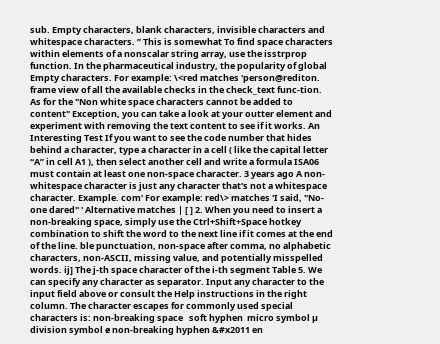sub. Empty characters, blank characters, invisible characters and whitespace characters. ” This is somewhat To find space characters within elements of a nonscalar string array, use the isstrprop function. In the pharmaceutical industry, the popularity of global Empty characters. For example: \<red matches 'person@rediton. frame view of all the available checks in the check_text func-tion. As for the "Non white space characters cannot be added to content" Exception, you can take a look at your outter element and experiment with removing the text content to see if it works. An Interesting Test If you want to see the code number that hides behind a character, type a character in a cell ( like the capital letter “A” in cell A1 ), then select another cell and write a formula ISA06 must contain at least one non-space character. 3 years ago A non-whitespace character is just any character that's not a whitespace character. Example. com' For example: red\> matches 'I said, "No-one dared" ' Alternative matches | [ ] 2. When you need to insert a non-breaking space, simply use the Ctrl+Shift+Space hotkey combination to shift the word to the next line if it comes at the end of the line. ble punctuation, non-space after comma, no alphabetic characters, non-ASCII, missing value, and potentially misspelled words. ij] The j-th space character of the i-th segment Table 5. We can specify any character as separator. Input any character to the input field above or consult the Help instructions in the right column. The character escapes for commonly used special characters is: non-breaking space   soft hyphen  micro symbol µ division symbol ɇ non-breaking hyphen &#x2011 en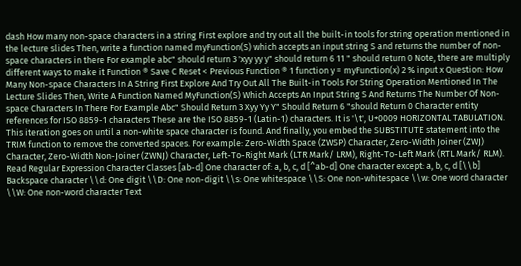dash How many non-space characters in a string First explore and try out all the built-in tools for string operation mentioned in the lecture slides Then, write a function named myFunction(S) which accepts an input string S and returns the number of non-space characters in there For example abc" should return 3 'xyy yy y" should return 6 11 " should return 0 Note, there are multiply different ways to make it Function ® Save C Reset < Previous Function ® 1 function y = myFunction(x) 2 % input x Question: How Many Non-space Characters In A String First Explore And Try Out All The Built-in Tools For String Operation Mentioned In The Lecture Slides Then, Write A Function Named MyFunction(S) Which Accepts An Input String S And Returns The Number Of Non-space Characters In There For Example Abc" Should Return 3 Xyy Yy Y" Should Return 6 "should Return 0 Character entity references for ISO 8859-1 characters These are the ISO 8859-1 (Latin-1) characters. It is '\t', U+0009 HORIZONTAL TABULATION. This iteration goes on until a non-white space character is found. And finally, you embed the SUBSTITUTE statement into the TRIM function to remove the converted spaces. For example: Zero-Width Space (ZWSP) Character, Zero-Width Joiner (ZWJ) Character, Zero-Width Non-Joiner (ZWNJ) Character, Left-To-Right Mark (LTR Mark/ LRM), Right-To-Left Mark (RTL Mark/ RLM). Read Regular Expression Character Classes [ab-d] One character of: a, b, c, d [^ab-d] One character except: a, b, c, d [\\b] Backspace character \\d: One digit \\D: One non-digit \\s: One whitespace \\S: One non-whitespace \\w: One word character \\W: One non-word character Text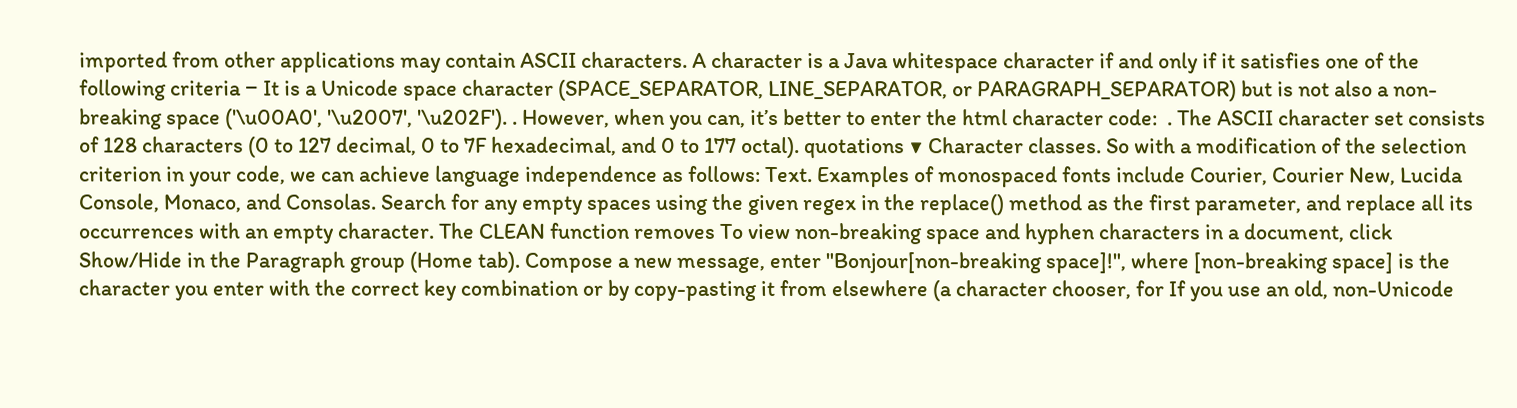imported from other applications may contain ASCII characters. A character is a Java whitespace character if and only if it satisfies one of the following criteria − It is a Unicode space character (SPACE_SEPARATOR, LINE_SEPARATOR, or PARAGRAPH_SEPARATOR) but is not also a non-breaking space ('\u00A0', '\u2007', '\u202F'). . However, when you can, it’s better to enter the html character code:  . The ASCII character set consists of 128 characters (0 to 127 decimal, 0 to 7F hexadecimal, and 0 to 177 octal). quotations ▼ Character classes. So with a modification of the selection criterion in your code, we can achieve language independence as follows: Text. Examples of monospaced fonts include Courier, Courier New, Lucida Console, Monaco, and Consolas. Search for any empty spaces using the given regex in the replace() method as the first parameter, and replace all its occurrences with an empty character. The CLEAN function removes To view non-breaking space and hyphen characters in a document, click Show/Hide in the Paragraph group (Home tab). Compose a new message, enter "Bonjour[non-breaking space]!", where [non-breaking space] is the character you enter with the correct key combination or by copy-pasting it from elsewhere (a character chooser, for If you use an old, non-Unicode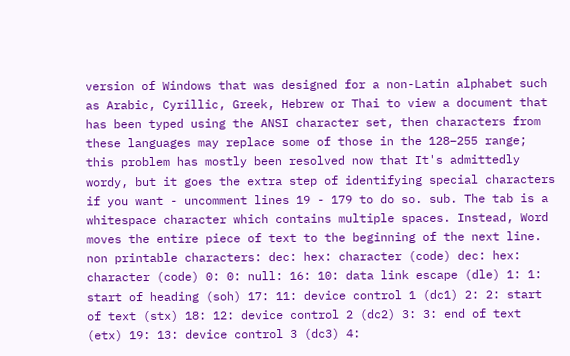version of Windows that was designed for a non-Latin alphabet such as Arabic, Cyrillic, Greek, Hebrew or Thai to view a document that has been typed using the ANSI character set, then characters from these languages may replace some of those in the 128–255 range; this problem has mostly been resolved now that It's admittedly wordy, but it goes the extra step of identifying special characters if you want - uncomment lines 19 - 179 to do so. sub. The tab is a whitespace character which contains multiple spaces. Instead, Word moves the entire piece of text to the beginning of the next line. non printable characters: dec: hex: character (code) dec: hex: character (code) 0: 0: null: 16: 10: data link escape (dle) 1: 1: start of heading (soh) 17: 11: device control 1 (dc1) 2: 2: start of text (stx) 18: 12: device control 2 (dc2) 3: 3: end of text (etx) 19: 13: device control 3 (dc3) 4: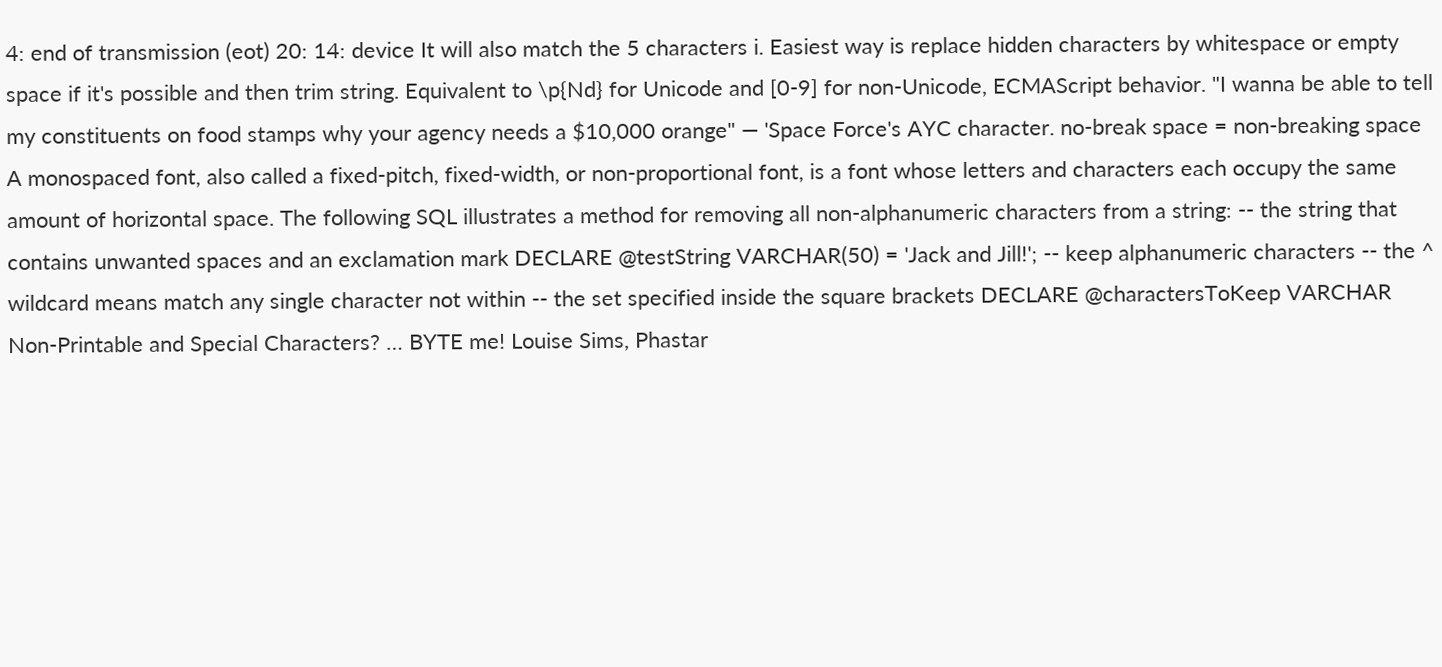4: end of transmission (eot) 20: 14: device It will also match the 5 characters i. Easiest way is replace hidden characters by whitespace or empty space if it's possible and then trim string. Equivalent to \p{Nd} for Unicode and [0-9] for non-Unicode, ECMAScript behavior. "I wanna be able to tell my constituents on food stamps why your agency needs a $10,000 orange" — 'Space Force's AYC character. no-break space = non-breaking space A monospaced font, also called a fixed-pitch, fixed-width, or non-proportional font, is a font whose letters and characters each occupy the same amount of horizontal space. The following SQL illustrates a method for removing all non-alphanumeric characters from a string: -- the string that contains unwanted spaces and an exclamation mark DECLARE @testString VARCHAR(50) = 'Jack and Jill!'; -- keep alphanumeric characters -- the ^ wildcard means match any single character not within -- the set specified inside the square brackets DECLARE @charactersToKeep VARCHAR Non-Printable and Special Characters? … BYTE me! Louise Sims, Phastar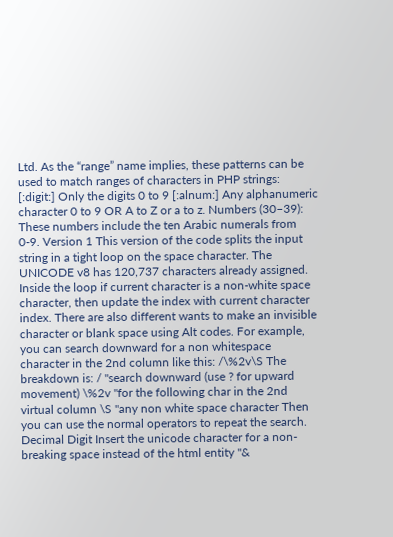Ltd. As the “range” name implies, these patterns can be used to match ranges of characters in PHP strings: [:digit:] Only the digits 0 to 9 [:alnum:] Any alphanumeric character 0 to 9 OR A to Z or a to z. Numbers (30–39): These numbers include the ten Arabic numerals from 0-9. Version 1 This version of the code splits the input string in a tight loop on the space character. The UNICODE v8 has 120,737 characters already assigned. Inside the loop if current character is a non-white space character, then update the index with current character index. There are also different wants to make an invisible character or blank space using Alt codes. For example, you can search downward for a non whitespace character in the 2nd column like this: /\%2v\S The breakdown is: / "search downward (use ? for upward movement) \%2v "for the following char in the 2nd virtual column \S "any non white space character Then you can use the normal operators to repeat the search. Decimal Digit Insert the unicode character for a non-breaking space instead of the html entity "&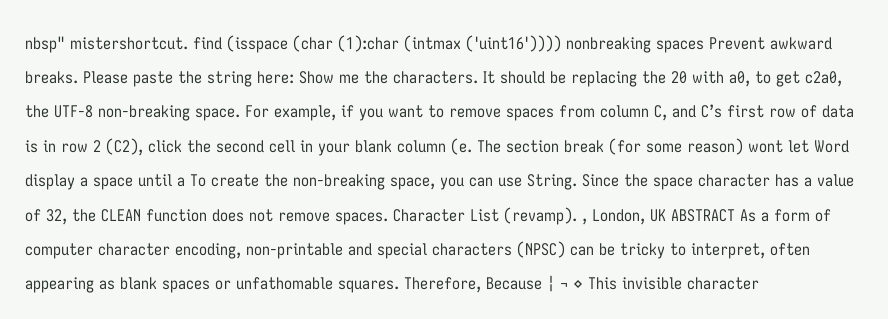nbsp" mistershortcut. find (isspace (char (1):char (intmax ('uint16')))) nonbreaking spaces Prevent awkward breaks. Please paste the string here: Show me the characters. It should be replacing the 20 with a0, to get c2a0, the UTF-8 non-breaking space. For example, if you want to remove spaces from column C, and C’s first row of data is in row 2 (C2), click the second cell in your blank column (e. The section break (for some reason) wont let Word display a space until a To create the non-breaking space, you can use String. Since the space character has a value of 32, the CLEAN function does not remove spaces. Character List (revamp). , London, UK ABSTRACT As a form of computer character encoding, non-printable and special characters (NPSC) can be tricky to interpret, often appearing as blank spaces or unfathomable squares. Therefore, Because ¦ ¬ ⋄ This invisible character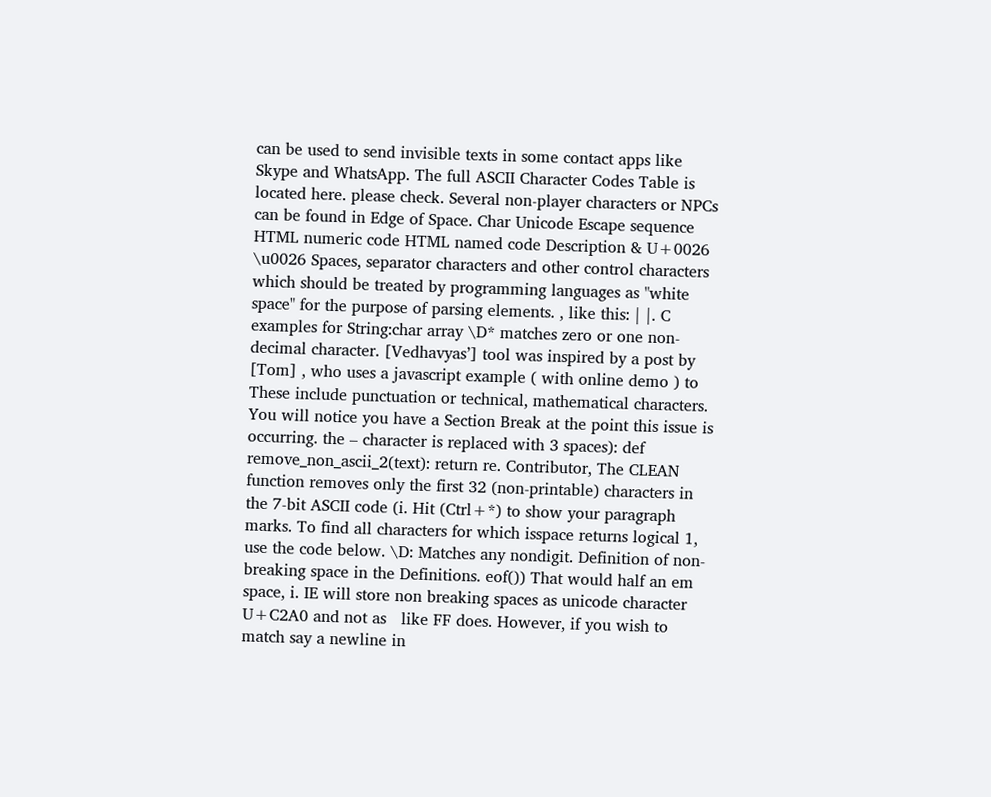can be used to send invisible texts in some contact apps like Skype and WhatsApp. The full ASCII Character Codes Table is located here. please check. Several non-player characters or NPCs can be found in Edge of Space. Char Unicode Escape sequence HTML numeric code HTML named code Description & U+0026 \u0026 Spaces, separator characters and other control characters which should be treated by programming languages as "white space" for the purpose of parsing elements. , like this: | |. C examples for String:char array \D* matches zero or one non-decimal character. [Vedhavyas’] tool was inspired by a post by [Tom] , who uses a javascript example ( with online demo ) to These include punctuation or technical, mathematical characters. You will notice you have a Section Break at the point this issue is occurring. the – character is replaced with 3 spaces): def remove_non_ascii_2(text): return re. Contributor, The CLEAN function removes only the first 32 (non-printable) characters in the 7-bit ASCII code (i. Hit (Ctrl+*) to show your paragraph marks. To find all characters for which isspace returns logical 1, use the code below. \D: Matches any nondigit. Definition of non-breaking space in the Definitions. eof()) That would half an em space, i. IE will store non breaking spaces as unicode character U+C2A0 and not as   like FF does. However, if you wish to match say a newline in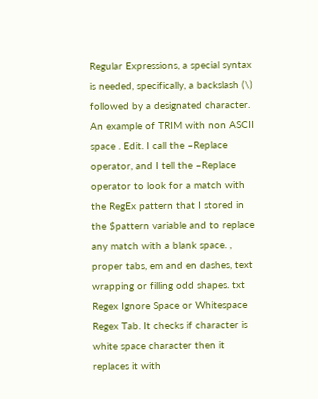Regular Expressions, a special syntax is needed, specifically, a backslash (\) followed by a designated character. An example of TRIM with non ASCII space . Edit. I call the –Replace operator, and I tell the –Replace operator to look for a match with the RegEx pattern that I stored in the $pattern variable and to replace any match with a blank space. , proper tabs, em and en dashes, text wrapping or filling odd shapes. txt Regex Ignore Space or Whitespace Regex Tab. It checks if character is white space character then it replaces it with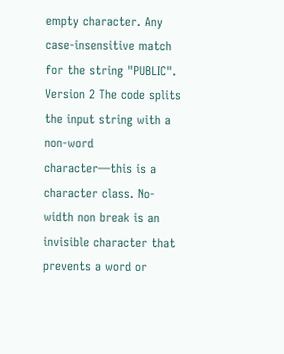empty character. Any case-insensitive match for the string "PUBLIC". Version 2 The code splits the input string with a non-word character—this is a character class. No-width non break is an invisible character that prevents a word or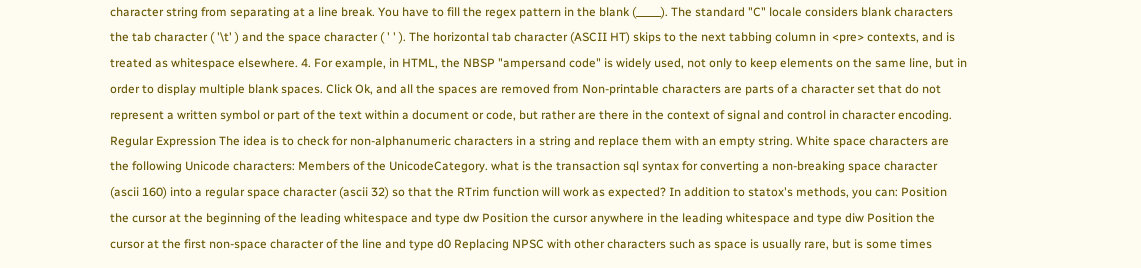character string from separating at a line break. You have to fill the regex pattern in the blank (_____). The standard "C" locale considers blank characters the tab character ( '\t' ) and the space character ( ' ' ). The horizontal tab character (ASCII HT) skips to the next tabbing column in <pre> contexts, and is treated as whitespace elsewhere. 4. For example, in HTML, the NBSP "ampersand code" is widely used, not only to keep elements on the same line, but in order to display multiple blank spaces. Click Ok, and all the spaces are removed from Non-printable characters are parts of a character set that do not represent a written symbol or part of the text within a document or code, but rather are there in the context of signal and control in character encoding. Regular Expression The idea is to check for non-alphanumeric characters in a string and replace them with an empty string. White space characters are the following Unicode characters: Members of the UnicodeCategory. what is the transaction sql syntax for converting a non-breaking space character (ascii 160) into a regular space character (ascii 32) so that the RTrim function will work as expected? In addition to statox's methods, you can: Position the cursor at the beginning of the leading whitespace and type dw Position the cursor anywhere in the leading whitespace and type diw Position the cursor at the first non-space character of the line and type d0 Replacing NPSC with other characters such as space is usually rare, but is some times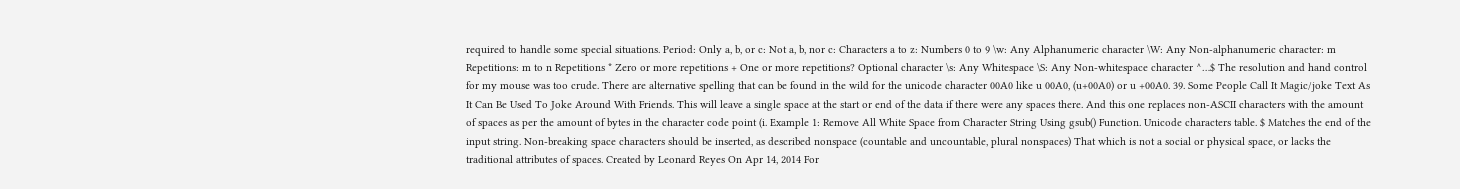required to handle some special situations. Period: Only a, b, or c: Not a, b, nor c: Characters a to z: Numbers 0 to 9 \w: Any Alphanumeric character \W: Any Non-alphanumeric character: m Repetitions: m to n Repetitions * Zero or more repetitions + One or more repetitions? Optional character \s: Any Whitespace \S: Any Non-whitespace character ^…$ The resolution and hand control for my mouse was too crude. There are alternative spelling that can be found in the wild for the unicode character 00A0 like u 00A0, (u+00A0) or u +00A0. 39. Some People Call It Magic/joke Text As It Can Be Used To Joke Around With Friends. This will leave a single space at the start or end of the data if there were any spaces there. And this one replaces non-ASCII characters with the amount of spaces as per the amount of bytes in the character code point (i. Example 1: Remove All White Space from Character String Using gsub() Function. Unicode characters table. $ Matches the end of the input string. Non-breaking space characters should be inserted, as described nonspace (countable and uncountable, plural nonspaces) That which is not a social or physical space, or lacks the traditional attributes of spaces. Created by Leonard Reyes On Apr 14, 2014 For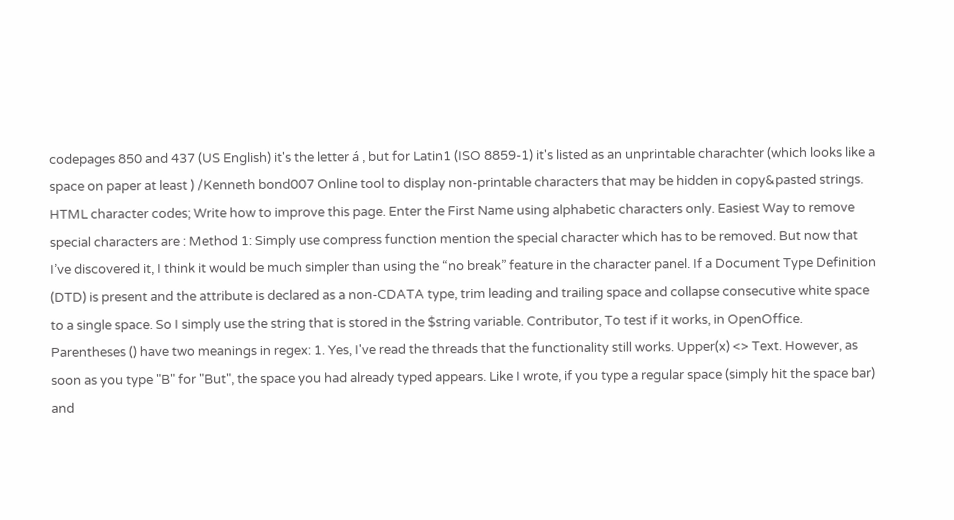codepages 850 and 437 (US English) it's the letter á , but for Latin1 (ISO 8859-1) it's listed as an unprintable charachter (which looks like a space on paper at least ) /Kenneth bond007 Online tool to display non-printable characters that may be hidden in copy&pasted strings. HTML character codes; Write how to improve this page. Enter the First Name using alphabetic characters only. Easiest Way to remove special characters are : Method 1: Simply use compress function mention the special character which has to be removed. But now that I’ve discovered it, I think it would be much simpler than using the “no break” feature in the character panel. If a Document Type Definition (DTD) is present and the attribute is declared as a non-CDATA type, trim leading and trailing space and collapse consecutive white space to a single space. So I simply use the string that is stored in the $string variable. Contributor, To test if it works, in OpenOffice. Parentheses () have two meanings in regex: 1. Yes, I've read the threads that the functionality still works. Upper(x) <> Text. However, as soon as you type "B" for "But", the space you had already typed appears. Like I wrote, if you type a regular space (simply hit the space bar) and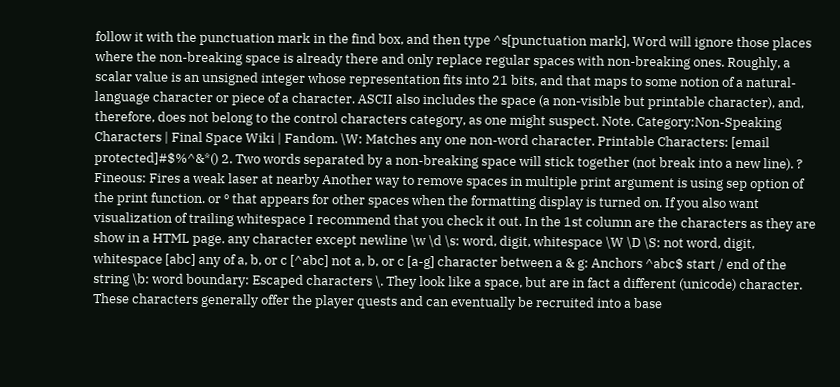follow it with the punctuation mark in the find box, and then type ^s[punctuation mark], Word will ignore those places where the non-breaking space is already there and only replace regular spaces with non-breaking ones. Roughly, a scalar value is an unsigned integer whose representation fits into 21 bits, and that maps to some notion of a natural-language character or piece of a character. ASCII also includes the space (a non-visible but printable character), and, therefore, does not belong to the control characters category, as one might suspect. Note. Category:Non-Speaking Characters | Final Space Wiki | Fandom. \W: Matches any one non-word character. Printable Characters: [email protected]#$%^&*() 2. Two words separated by a non-breaking space will stick together (not break into a new line). ? Fineous: Fires a weak laser at nearby Another way to remove spaces in multiple print argument is using sep option of the print function. or º that appears for other spaces when the formatting display is turned on. If you also want visualization of trailing whitespace I recommend that you check it out. In the 1st column are the characters as they are show in a HTML page. any character except newline \w \d \s: word, digit, whitespace \W \D \S: not word, digit, whitespace [abc] any of a, b, or c [^abc] not a, b, or c [a-g] character between a & g: Anchors ^abc$ start / end of the string \b: word boundary: Escaped characters \. They look like a space, but are in fact a different (unicode) character. These characters generally offer the player quests and can eventually be recruited into a base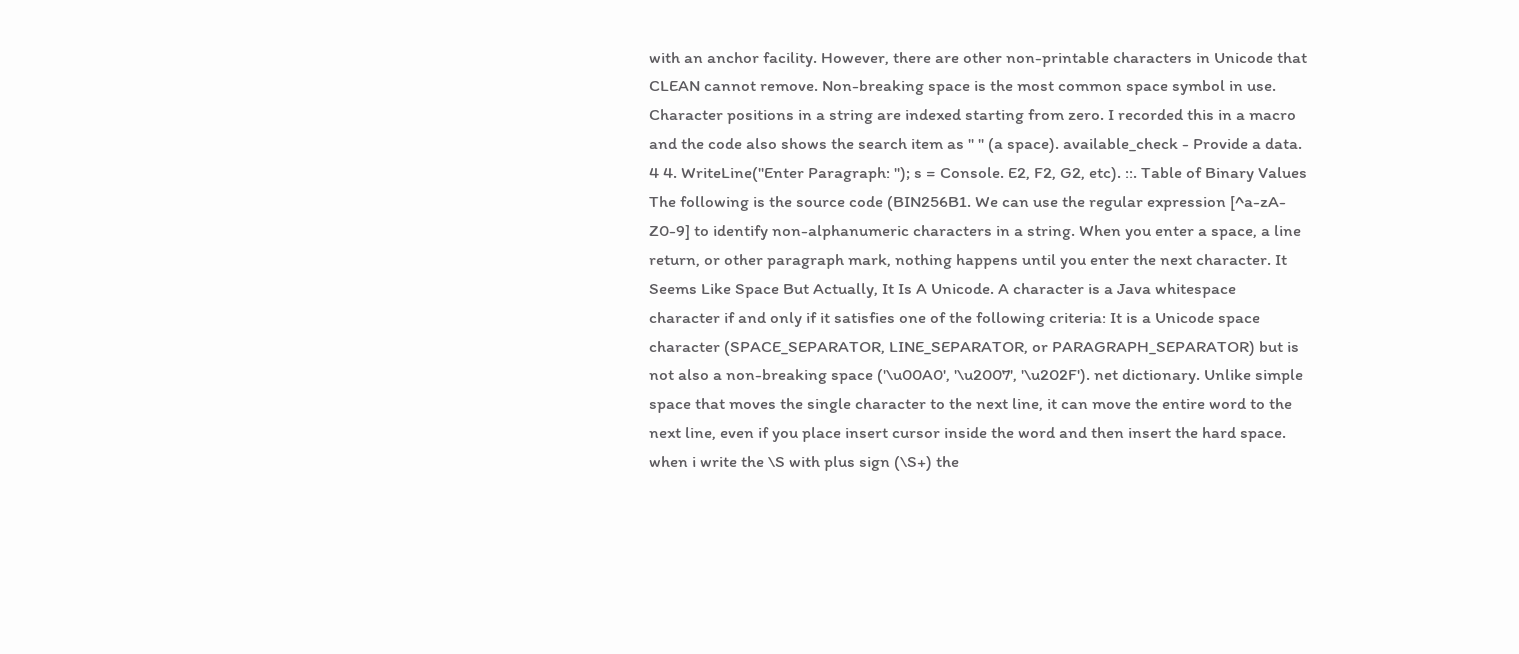with an anchor facility. However, there are other non-printable characters in Unicode that CLEAN cannot remove. Non-breaking space is the most common space symbol in use. Character positions in a string are indexed starting from zero. I recorded this in a macro and the code also shows the search item as " " (a space). available_check - Provide a data. 4 4. WriteLine("Enter Paragraph: "); s = Console. E2, F2, G2, etc). ::. Table of Binary Values The following is the source code (BIN256B1. We can use the regular expression [^a-zA-Z0-9] to identify non-alphanumeric characters in a string. When you enter a space, a line return, or other paragraph mark, nothing happens until you enter the next character. It Seems Like Space But Actually, It Is A Unicode. A character is a Java whitespace character if and only if it satisfies one of the following criteria: It is a Unicode space character (SPACE_SEPARATOR, LINE_SEPARATOR, or PARAGRAPH_SEPARATOR) but is not also a non-breaking space ('\u00A0', '\u2007', '\u202F'). net dictionary. Unlike simple space that moves the single character to the next line, it can move the entire word to the next line, even if you place insert cursor inside the word and then insert the hard space. when i write the \S with plus sign (\S+) the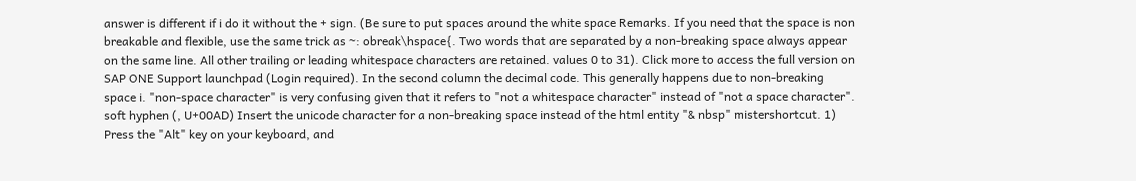answer is different if i do it without the + sign. (Be sure to put spaces around the white space Remarks. If you need that the space is non breakable and flexible, use the same trick as ~: obreak\hspace{. Two words that are separated by a non-breaking space always appear on the same line. All other trailing or leading whitespace characters are retained. values 0 to 31). Click more to access the full version on SAP ONE Support launchpad (Login required). In the second column the decimal code. This generally happens due to non-breaking space i. "non-space character" is very confusing given that it refers to "not a whitespace character" instead of "not a space character". soft hyphen (, U+00AD) Insert the unicode character for a non-breaking space instead of the html entity "& nbsp" mistershortcut. 1) Press the "Alt" key on your keyboard, and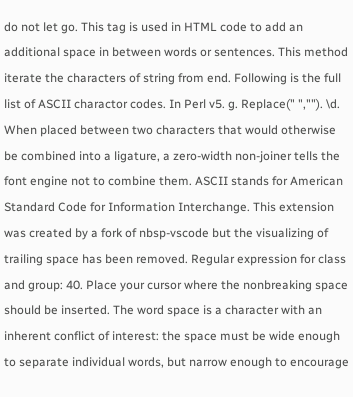do not let go. This tag is used in HTML code to add an additional space in between words or sentences. This method iterate the characters of string from end. Following is the full list of ASCII charactor codes. In Perl v5. g. Replace(" ",""). \d. When placed between two characters that would otherwise be combined into a ligature, a zero-width non-joiner tells the font engine not to combine them. ASCII stands for American Standard Code for Information Interchange. This extension was created by a fork of nbsp-vscode but the visualizing of trailing space has been removed. Regular expression for class and group: 40. Place your cursor where the nonbreaking space should be inserted. The word space is a character with an inherent conflict of interest: the space must be wide enough to separate individual words, but narrow enough to encourage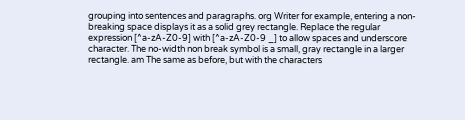grouping into sentences and paragraphs. org Writer for example, entering a non-breaking space displays it as a solid grey rectangle. Replace the regular expression [^a-zA-Z0-9] with [^a-zA-Z0-9 _] to allow spaces and underscore character. The no-width non break symbol is a small, gray rectangle in a larger rectangle. am The same as before, but with the characters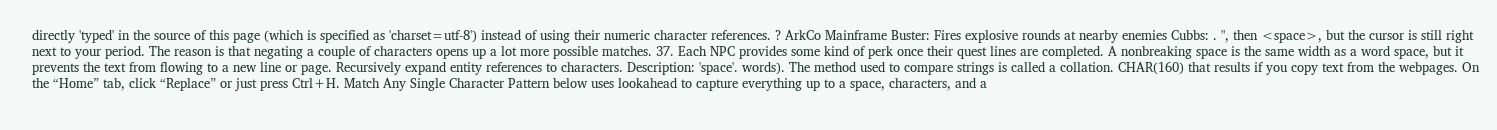directly 'typed' in the source of this page (which is specified as 'charset=utf-8') instead of using their numeric character references. ? ArkCo Mainframe Buster: Fires explosive rounds at nearby enemies Cubbs: . ", then <space>, but the cursor is still right next to your period. The reason is that negating a couple of characters opens up a lot more possible matches. 37. Each NPC provides some kind of perk once their quest lines are completed. A nonbreaking space is the same width as a word space, but it prevents the text from flowing to a new line or page. Recursively expand entity references to characters. Description: 'space'. words). The method used to compare strings is called a collation. CHAR(160) that results if you copy text from the webpages. On the “Home” tab, click “Replace” or just press Ctrl+H. Match Any Single Character Pattern below uses lookahead to capture everything up to a space, characters, and a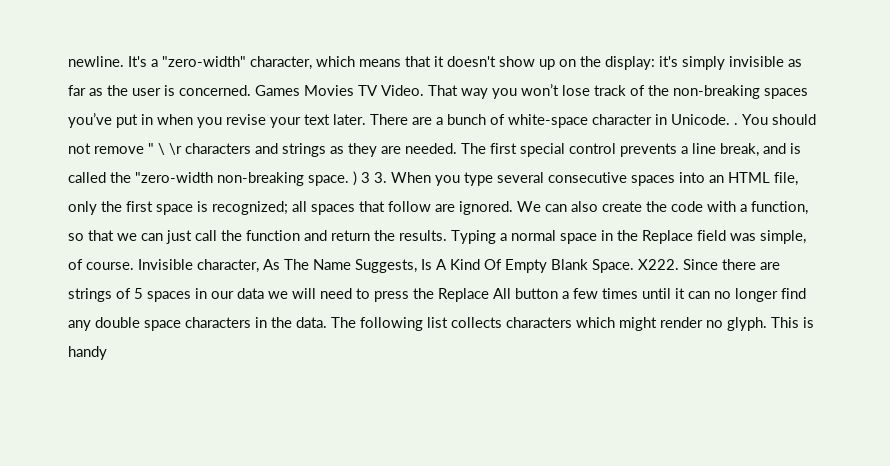newline. It's a "zero-width" character, which means that it doesn't show up on the display: it's simply invisible as far as the user is concerned. Games Movies TV Video. That way you won’t lose track of the non-breaking spaces you’ve put in when you revise your text later. There are a bunch of white-space character in Unicode. . You should not remove " \ \r characters and strings as they are needed. The first special control prevents a line break, and is called the "zero-width non-breaking space. ) 3 3. When you type several consecutive spaces into an HTML file, only the first space is recognized; all spaces that follow are ignored. We can also create the code with a function, so that we can just call the function and return the results. Typing a normal space in the Replace field was simple, of course. Invisible character, As The Name Suggests, Is A Kind Of Empty Blank Space. X222. Since there are strings of 5 spaces in our data we will need to press the Replace All button a few times until it can no longer find any double space characters in the data. The following list collects characters which might render no glyph. This is handy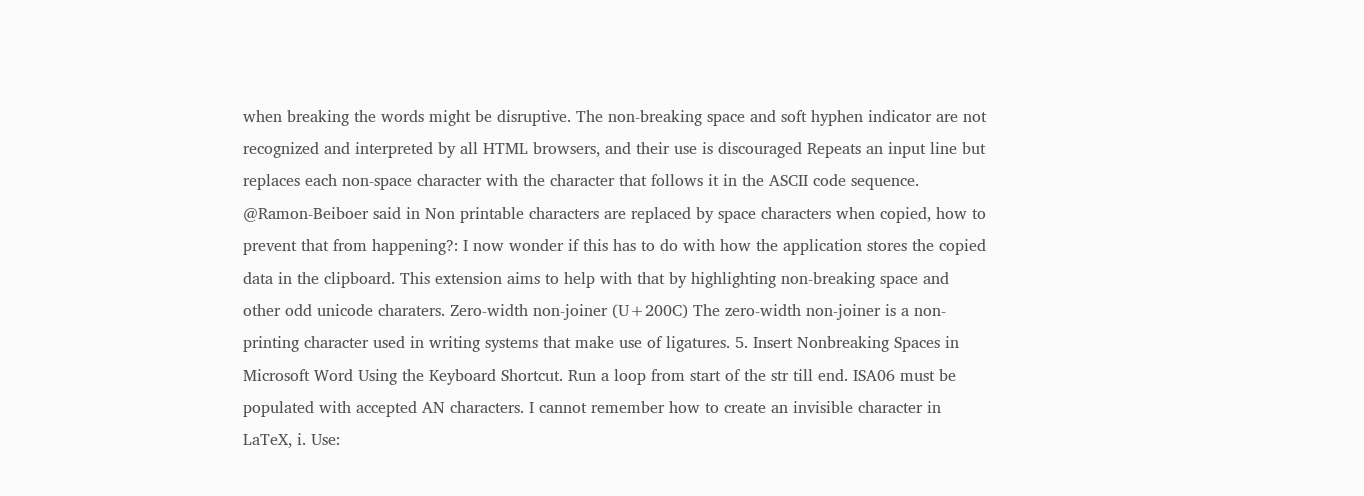when breaking the words might be disruptive. The non-breaking space and soft hyphen indicator are not recognized and interpreted by all HTML browsers, and their use is discouraged Repeats an input line but replaces each non-space character with the character that follows it in the ASCII code sequence. @Ramon-Beiboer said in Non printable characters are replaced by space characters when copied, how to prevent that from happening?: I now wonder if this has to do with how the application stores the copied data in the clipboard. This extension aims to help with that by highlighting non-breaking space and other odd unicode charaters. Zero-width non-joiner (U+200C) The zero-width non-joiner is a non-printing character used in writing systems that make use of ligatures. 5. Insert Nonbreaking Spaces in Microsoft Word Using the Keyboard Shortcut. Run a loop from start of the str till end. ISA06 must be populated with accepted AN characters. I cannot remember how to create an invisible character in LaTeX, i. Use: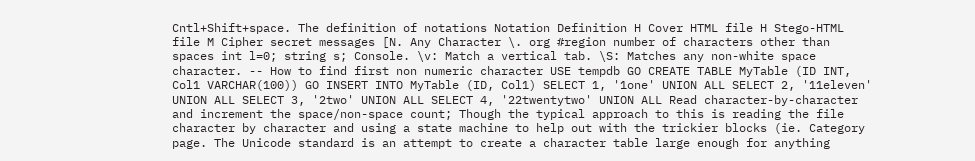Cntl+Shift+space. The definition of notations Notation Definition H Cover HTML file H Stego-HTML file M Cipher secret messages [N. Any Character \. org #region number of characters other than spaces int l=0; string s; Console. \v: Match a vertical tab. \S: Matches any non-white space character. -- How to find first non numeric character USE tempdb GO CREATE TABLE MyTable (ID INT, Col1 VARCHAR(100)) GO INSERT INTO MyTable (ID, Col1) SELECT 1, '1one' UNION ALL SELECT 2, '11eleven' UNION ALL SELECT 3, '2two' UNION ALL SELECT 4, '22twentytwo' UNION ALL Read character-by-character and increment the space/non-space count; Though the typical approach to this is reading the file character by character and using a state machine to help out with the trickier blocks (ie. Category page. The Unicode standard is an attempt to create a character table large enough for anything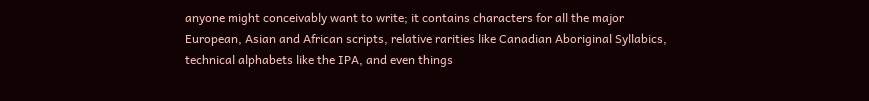anyone might conceivably want to write; it contains characters for all the major European, Asian and African scripts, relative rarities like Canadian Aboriginal Syllabics, technical alphabets like the IPA, and even things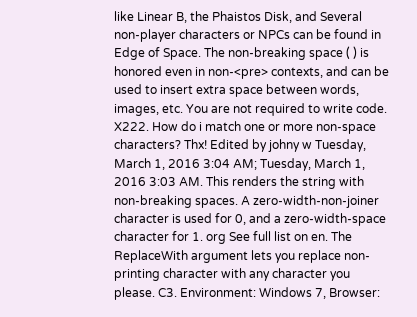like Linear B, the Phaistos Disk, and Several non-player characters or NPCs can be found in Edge of Space. The non-breaking space ( ) is honored even in non-<pre> contexts, and can be used to insert extra space between words, images, etc. You are not required to write code. X222. How do i match one or more non-space characters? Thx! Edited by johny w Tuesday, March 1, 2016 3:04 AM; Tuesday, March 1, 2016 3:03 AM. This renders the string with non-breaking spaces. A zero-width-non-joiner character is used for 0, and a zero-width-space character for 1. org See full list on en. The ReplaceWith argument lets you replace non-printing character with any character you please. C3. Environment: Windows 7, Browser: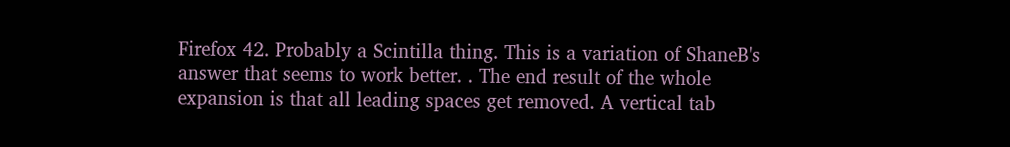Firefox 42. Probably a Scintilla thing. This is a variation of ShaneB's answer that seems to work better. . The end result of the whole expansion is that all leading spaces get removed. A vertical tab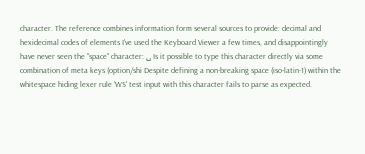character. The reference combines information form several sources to provide: decimal and hexidecimal codes of elements I've used the Keyboard Viewer a few times, and disappointingly have never seen the "space" character: ␣ Is it possible to type this character directly via some combination of meta keys (option/shi Despite defining a non-breaking space (iso-latin-1) within the whitespace hiding lexer rule 'WS' test input with this character fails to parse as expected.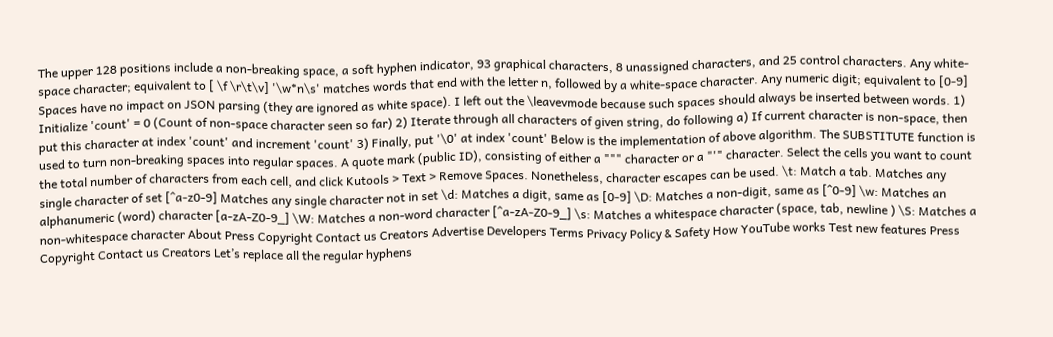The upper 128 positions include a non-breaking space, a soft hyphen indicator, 93 graphical characters, 8 unassigned characters, and 25 control characters. Any white-space character; equivalent to [ \f \r\t\v] '\w*n\s' matches words that end with the letter n, followed by a white-space character. Any numeric digit; equivalent to [0-9] Spaces have no impact on JSON parsing (they are ignored as white space). I left out the \leavevmode because such spaces should always be inserted between words. 1) Initialize 'count' = 0 (Count of non-space character seen so far) 2) Iterate through all characters of given string, do following a) If current character is non-space, then put this character at index 'count' and increment 'count' 3) Finally, put '\0' at index 'count' Below is the implementation of above algorithm. The SUBSTITUTE function is used to turn non-breaking spaces into regular spaces. A quote mark (public ID), consisting of either a """ character or a "'" character. Select the cells you want to count the total number of characters from each cell, and click Kutools > Text > Remove Spaces. Nonetheless, character escapes can be used. \t: Match a tab. Matches any single character of set [^a-z0-9] Matches any single character not in set \d: Matches a digit, same as [0-9] \D: Matches a non-digit, same as [^0-9] \w: Matches an alphanumeric (word) character [a-zA-Z0-9_] \W: Matches a non-word character [^a-zA-Z0-9_] \s: Matches a whitespace character (space, tab, newline ) \S: Matches a non-whitespace character About Press Copyright Contact us Creators Advertise Developers Terms Privacy Policy & Safety How YouTube works Test new features Press Copyright Contact us Creators Let’s replace all the regular hyphens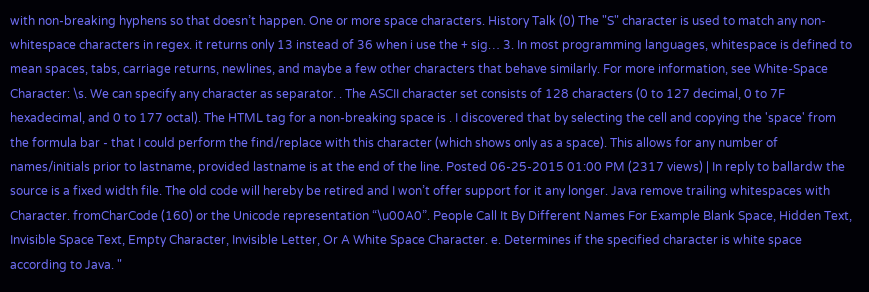with non-breaking hyphens so that doesn’t happen. One or more space characters. History Talk (0) The "S" character is used to match any non-whitespace characters in regex. it returns only 13 instead of 36 when i use the + sig… 3. In most programming languages, whitespace is defined to mean spaces, tabs, carriage returns, newlines, and maybe a few other characters that behave similarly. For more information, see White-Space Character: \s. We can specify any character as separator. . The ASCII character set consists of 128 characters (0 to 127 decimal, 0 to 7F hexadecimal, and 0 to 177 octal). The HTML tag for a non-breaking space is . I discovered that by selecting the cell and copying the 'space' from the formula bar - that I could perform the find/replace with this character (which shows only as a space). This allows for any number of names/initials prior to lastname, provided lastname is at the end of the line. Posted 06-25-2015 01:00 PM (2317 views) | In reply to ballardw the source is a fixed width file. The old code will hereby be retired and I won’t offer support for it any longer. Java remove trailing whitespaces with Character. fromCharCode (160) or the Unicode representation “\u00A0”. People Call It By Different Names For Example Blank Space, Hidden Text, Invisible Space Text, Empty Character, Invisible Letter, Or A White Space Character. e. Determines if the specified character is white space according to Java. "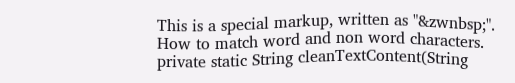This is a special markup, written as "&zwnbsp;". How to match word and non word characters. private static String cleanTextContent(String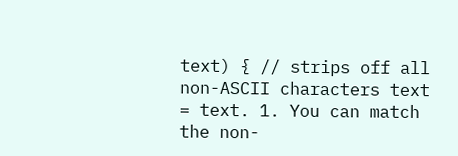text) { // strips off all non-ASCII characters text = text. 1. You can match the non-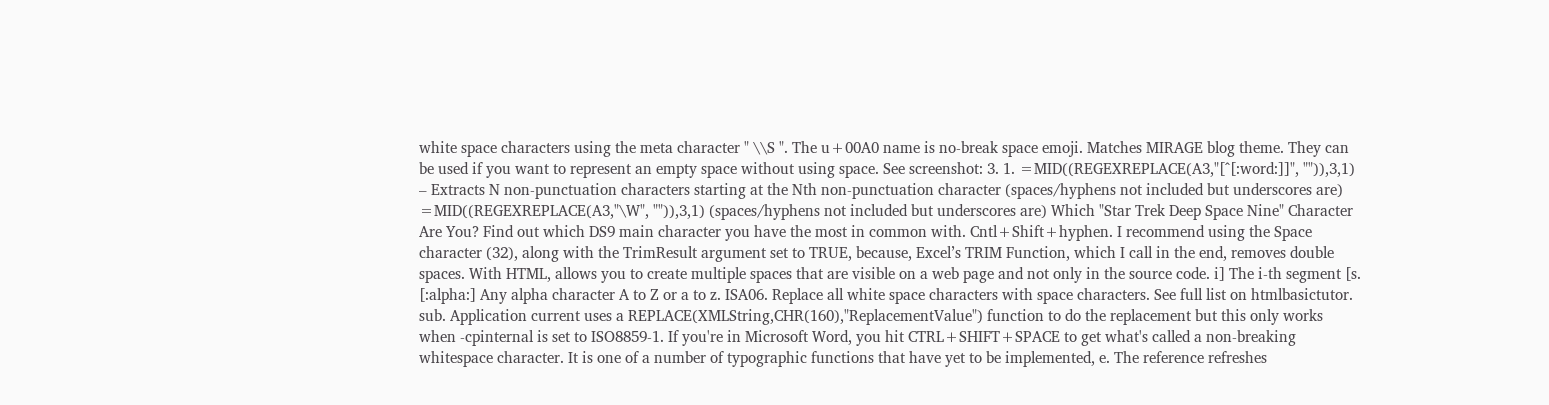white space characters using the meta character " \\S ". The u+00A0 name is no-break space emoji. Matches MIRAGE blog theme. They can be used if you want to represent an empty space without using space. See screenshot: 3. 1. =MID((REGEXREPLACE(A3,"[^[:word:]]", "")),3,1) – Extracts N non-punctuation characters starting at the Nth non-punctuation character (spaces/hyphens not included but underscores are) =MID((REGEXREPLACE(A3,"\W", "")),3,1) (spaces/hyphens not included but underscores are) Which "Star Trek Deep Space Nine" Character Are You? Find out which DS9 main character you have the most in common with. Cntl+Shift+hyphen. I recommend using the Space character (32), along with the TrimResult argument set to TRUE, because, Excel’s TRIM Function, which I call in the end, removes double spaces. With HTML, allows you to create multiple spaces that are visible on a web page and not only in the source code. i] The i-th segment [s. [:alpha:] Any alpha character A to Z or a to z. ISA06. Replace all white space characters with space characters. See full list on htmlbasictutor. sub. Application current uses a REPLACE(XMLString,CHR(160),"ReplacementValue") function to do the replacement but this only works when -cpinternal is set to ISO8859-1. If you're in Microsoft Word, you hit CTRL+SHIFT+SPACE to get what's called a non-breaking whitespace character. It is one of a number of typographic functions that have yet to be implemented, e. The reference refreshes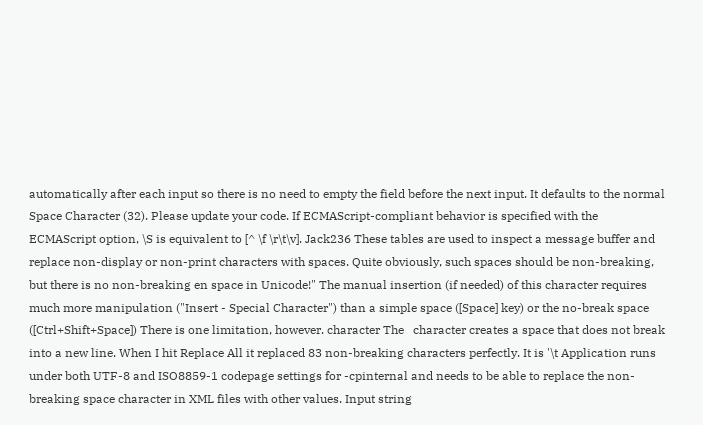automatically after each input so there is no need to empty the field before the next input. It defaults to the normal Space Character (32). Please update your code. If ECMAScript-compliant behavior is specified with the ECMAScript option, \S is equivalent to [^ \f \r\t\v]. Jack236 These tables are used to inspect a message buffer and replace non-display or non-print characters with spaces. Quite obviously, such spaces should be non-breaking, but there is no non-breaking en space in Unicode!" The manual insertion (if needed) of this character requires much more manipulation ("Insert - Special Character") than a simple space ([Space] key) or the no-break space ([Ctrl+Shift+Space]) There is one limitation, however. character The   character creates a space that does not break into a new line. When I hit Replace All it replaced 83 non-breaking characters perfectly. It is '\t Application runs under both UTF-8 and ISO8859-1 codepage settings for -cpinternal and needs to be able to replace the non-breaking space character in XML files with other values. Input string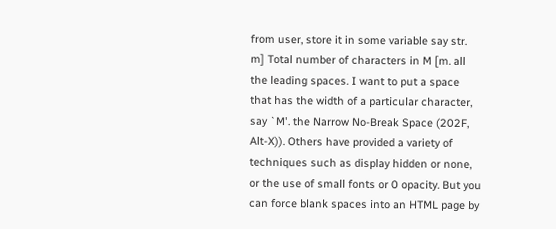from user, store it in some variable say str. m] Total number of characters in M [m. all the leading spaces. I want to put a space that has the width of a particular character, say `M'. the Narrow No-Break Space (202F, Alt-X)). Others have provided a variety of techniques such as display hidden or none, or the use of small fonts or 0 opacity. But you can force blank spaces into an HTML page by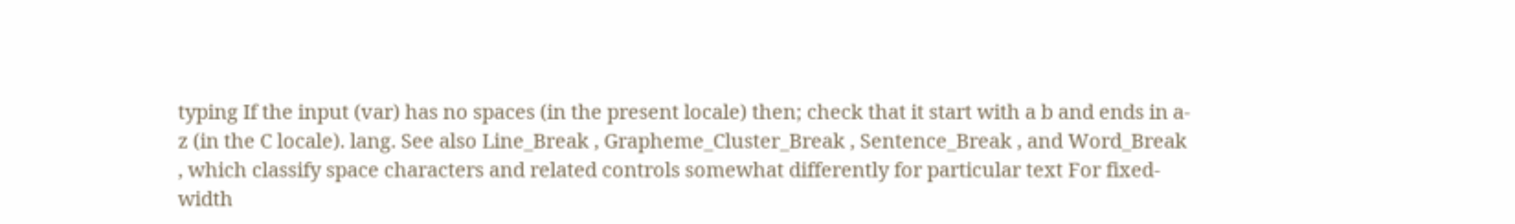typing If the input (var) has no spaces (in the present locale) then; check that it start with a b and ends in a-z (in the C locale). lang. See also Line_Break , Grapheme_Cluster_Break , Sentence_Break , and Word_Break , which classify space characters and related controls somewhat differently for particular text For fixed-width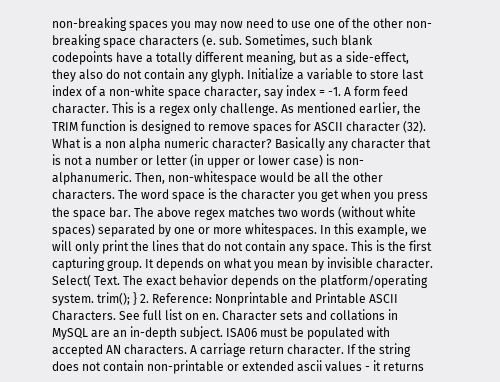non-breaking spaces you may now need to use one of the other non-breaking space characters (e. sub. Sometimes, such blank codepoints have a totally different meaning, but as a side-effect, they also do not contain any glyph. Initialize a variable to store last index of a non-white space character, say index = -1. A form feed character. This is a regex only challenge. As mentioned earlier, the TRIM function is designed to remove spaces for ASCII character (32). What is a non alpha numeric character? Basically any character that is not a number or letter (in upper or lower case) is non-alphanumeric. Then, non-whitespace would be all the other characters. The word space is the character you get when you press the space bar. The above regex matches two words (without white spaces) separated by one or more whitespaces. In this example, we will only print the lines that do not contain any space. This is the first capturing group. It depends on what you mean by invisible character. Select( Text. The exact behavior depends on the platform/operating system. trim(); } 2. Reference: Nonprintable and Printable ASCII Characters. See full list on en. Character sets and collations in MySQL are an in-depth subject. ISA06 must be populated with accepted AN characters. A carriage return character. If the string does not contain non-printable or extended ascii values - it returns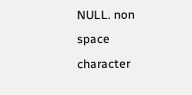NULL. non space character